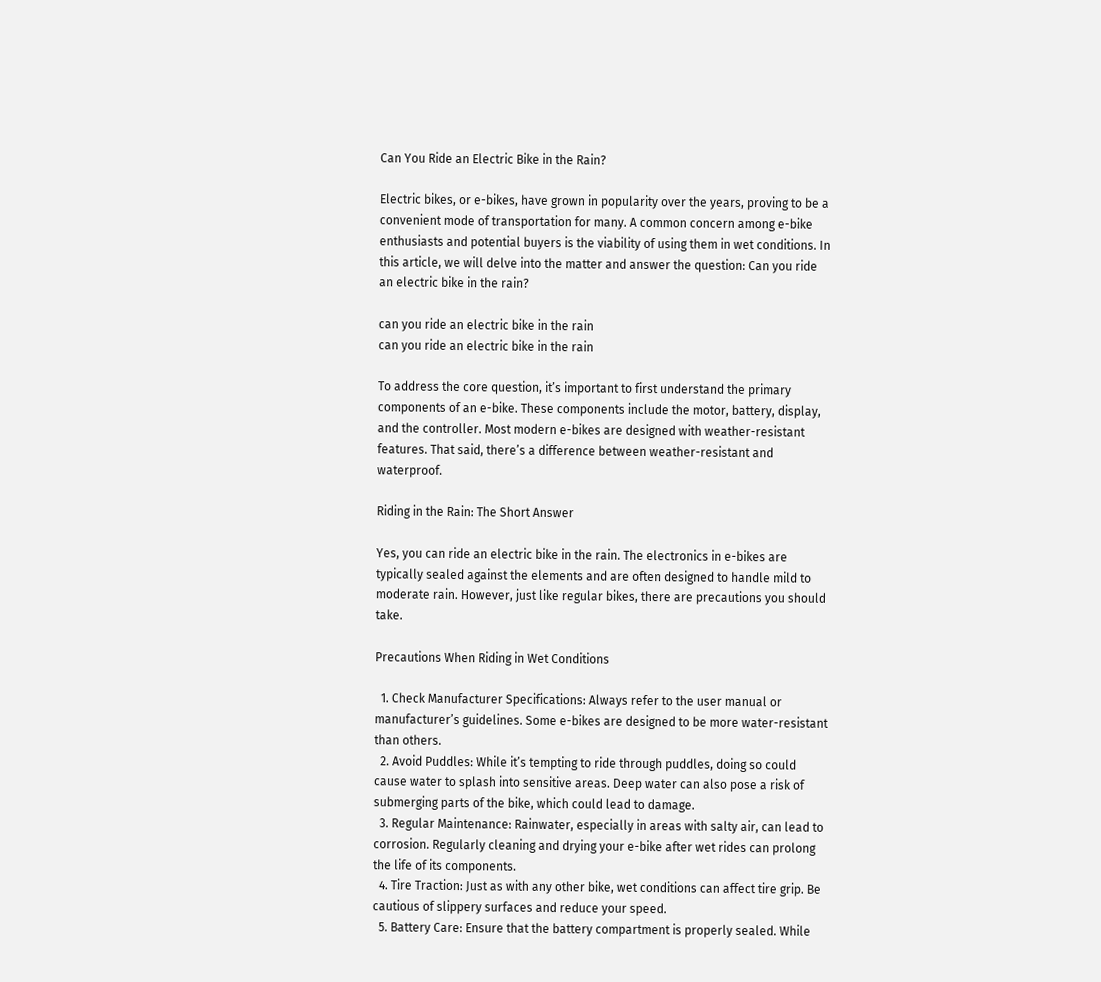Can You Ride an Electric Bike in the Rain?

Electric bikes, or e-bikes, have grown in popularity over the years, proving to be a convenient mode of transportation for many. A common concern among e-bike enthusiasts and potential buyers is the viability of using them in wet conditions. In this article, we will delve into the matter and answer the question: Can you ride an electric bike in the rain?

can you ride an electric bike in the rain
can you ride an electric bike in the rain

To address the core question, it’s important to first understand the primary components of an e-bike. These components include the motor, battery, display, and the controller. Most modern e-bikes are designed with weather-resistant features. That said, there’s a difference between weather-resistant and waterproof.

Riding in the Rain: The Short Answer

Yes, you can ride an electric bike in the rain. The electronics in e-bikes are typically sealed against the elements and are often designed to handle mild to moderate rain. However, just like regular bikes, there are precautions you should take.

Precautions When Riding in Wet Conditions

  1. Check Manufacturer Specifications: Always refer to the user manual or manufacturer’s guidelines. Some e-bikes are designed to be more water-resistant than others.
  2. Avoid Puddles: While it’s tempting to ride through puddles, doing so could cause water to splash into sensitive areas. Deep water can also pose a risk of submerging parts of the bike, which could lead to damage.
  3. Regular Maintenance: Rainwater, especially in areas with salty air, can lead to corrosion. Regularly cleaning and drying your e-bike after wet rides can prolong the life of its components.
  4. Tire Traction: Just as with any other bike, wet conditions can affect tire grip. Be cautious of slippery surfaces and reduce your speed.
  5. Battery Care: Ensure that the battery compartment is properly sealed. While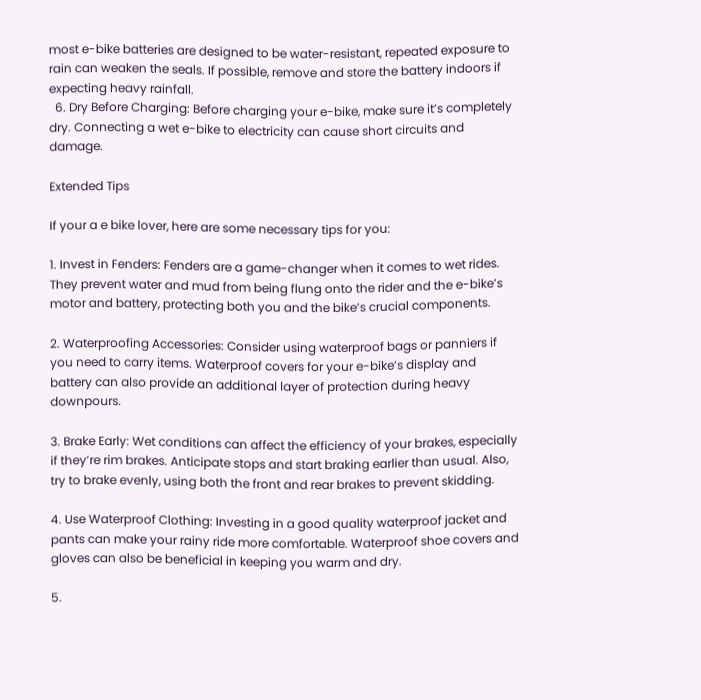most e-bike batteries are designed to be water-resistant, repeated exposure to rain can weaken the seals. If possible, remove and store the battery indoors if expecting heavy rainfall.
  6. Dry Before Charging: Before charging your e-bike, make sure it’s completely dry. Connecting a wet e-bike to electricity can cause short circuits and damage.

Extended Tips

If your a e bike lover, here are some necessary tips for you:

1. Invest in Fenders: Fenders are a game-changer when it comes to wet rides. They prevent water and mud from being flung onto the rider and the e-bike’s motor and battery, protecting both you and the bike’s crucial components.

2. Waterproofing Accessories: Consider using waterproof bags or panniers if you need to carry items. Waterproof covers for your e-bike’s display and battery can also provide an additional layer of protection during heavy downpours.

3. Brake Early: Wet conditions can affect the efficiency of your brakes, especially if they’re rim brakes. Anticipate stops and start braking earlier than usual. Also, try to brake evenly, using both the front and rear brakes to prevent skidding.

4. Use Waterproof Clothing: Investing in a good quality waterproof jacket and pants can make your rainy ride more comfortable. Waterproof shoe covers and gloves can also be beneficial in keeping you warm and dry.

5.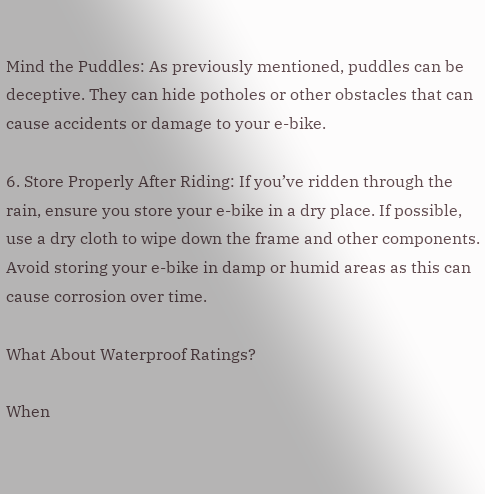Mind the Puddles: As previously mentioned, puddles can be deceptive. They can hide potholes or other obstacles that can cause accidents or damage to your e-bike.

6. Store Properly After Riding: If you’ve ridden through the rain, ensure you store your e-bike in a dry place. If possible, use a dry cloth to wipe down the frame and other components. Avoid storing your e-bike in damp or humid areas as this can cause corrosion over time.

What About Waterproof Ratings?

When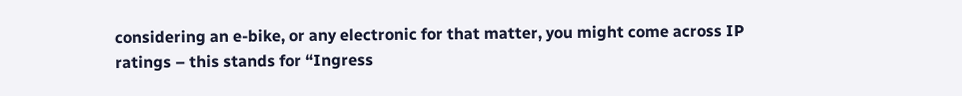considering an e-bike, or any electronic for that matter, you might come across IP ratings – this stands for “Ingress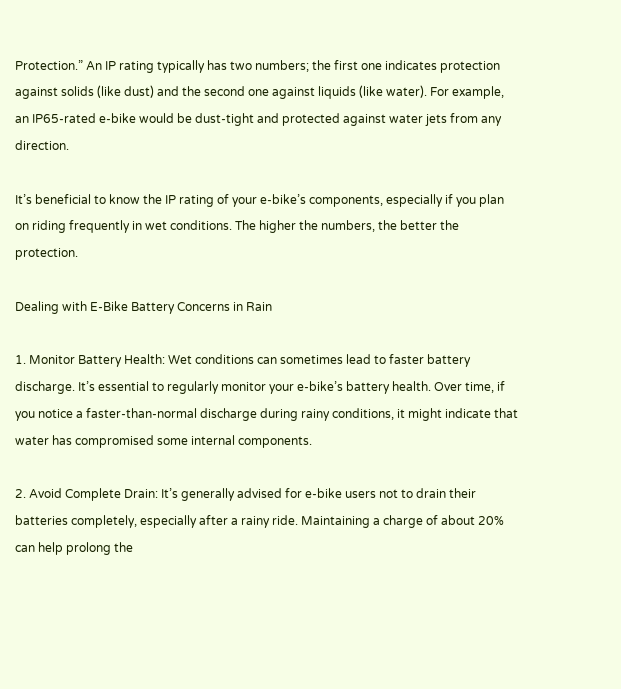Protection.” An IP rating typically has two numbers; the first one indicates protection against solids (like dust) and the second one against liquids (like water). For example, an IP65-rated e-bike would be dust-tight and protected against water jets from any direction.

It’s beneficial to know the IP rating of your e-bike’s components, especially if you plan on riding frequently in wet conditions. The higher the numbers, the better the protection.

Dealing with E-Bike Battery Concerns in Rain

1. Monitor Battery Health: Wet conditions can sometimes lead to faster battery discharge. It’s essential to regularly monitor your e-bike’s battery health. Over time, if you notice a faster-than-normal discharge during rainy conditions, it might indicate that water has compromised some internal components.

2. Avoid Complete Drain: It’s generally advised for e-bike users not to drain their batteries completely, especially after a rainy ride. Maintaining a charge of about 20% can help prolong the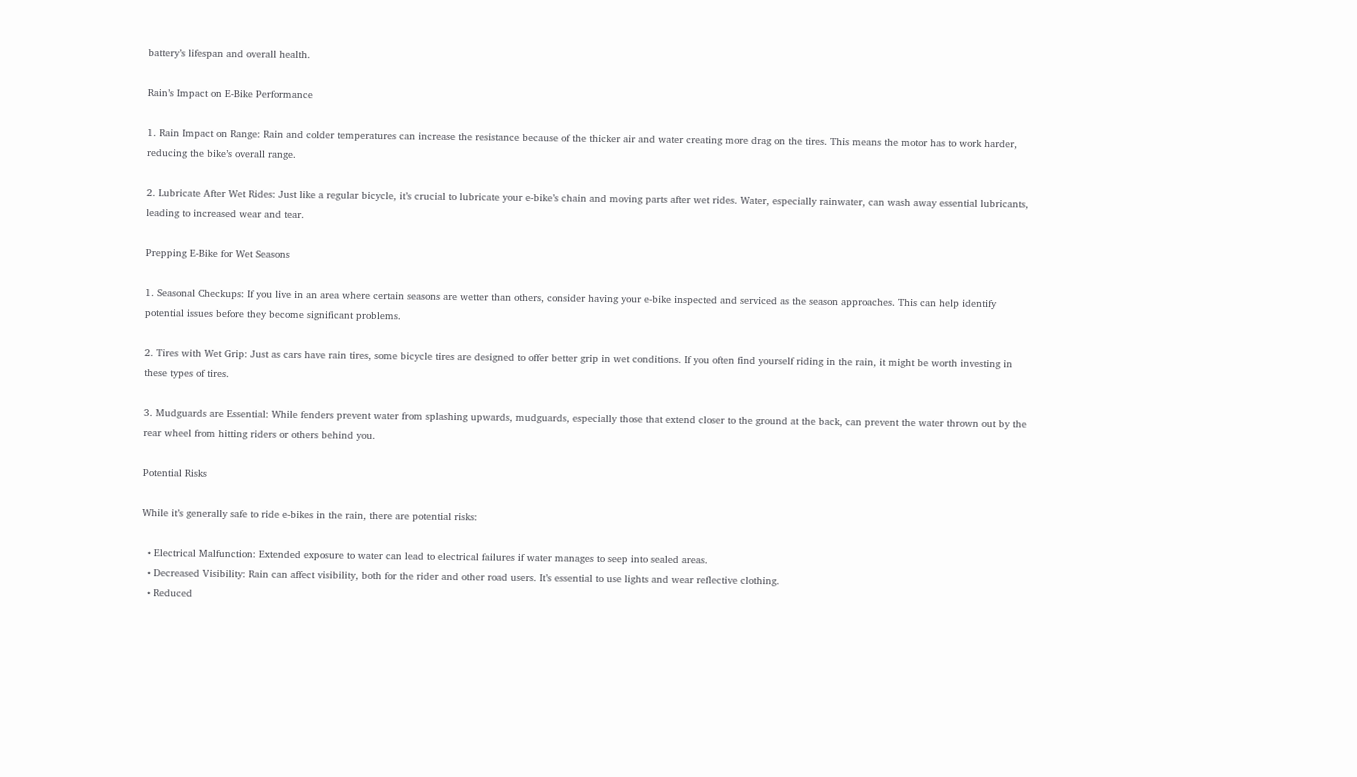battery’s lifespan and overall health.

Rain’s Impact on E-Bike Performance

1. Rain Impact on Range: Rain and colder temperatures can increase the resistance because of the thicker air and water creating more drag on the tires. This means the motor has to work harder, reducing the bike’s overall range.

2. Lubricate After Wet Rides: Just like a regular bicycle, it’s crucial to lubricate your e-bike’s chain and moving parts after wet rides. Water, especially rainwater, can wash away essential lubricants, leading to increased wear and tear.

Prepping E-Bike for Wet Seasons

1. Seasonal Checkups: If you live in an area where certain seasons are wetter than others, consider having your e-bike inspected and serviced as the season approaches. This can help identify potential issues before they become significant problems.

2. Tires with Wet Grip: Just as cars have rain tires, some bicycle tires are designed to offer better grip in wet conditions. If you often find yourself riding in the rain, it might be worth investing in these types of tires.

3. Mudguards are Essential: While fenders prevent water from splashing upwards, mudguards, especially those that extend closer to the ground at the back, can prevent the water thrown out by the rear wheel from hitting riders or others behind you.

Potential Risks

While it’s generally safe to ride e-bikes in the rain, there are potential risks:

  • Electrical Malfunction: Extended exposure to water can lead to electrical failures if water manages to seep into sealed areas.
  • Decreased Visibility: Rain can affect visibility, both for the rider and other road users. It’s essential to use lights and wear reflective clothing.
  • Reduced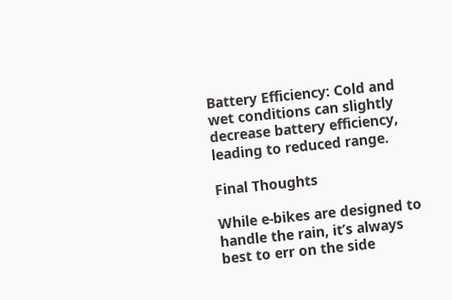Battery Efficiency: Cold and wet conditions can slightly decrease battery efficiency, leading to reduced range.

Final Thoughts

While e-bikes are designed to handle the rain, it’s always best to err on the side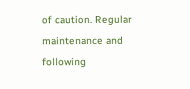of caution. Regular maintenance and following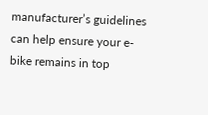manufacturer’s guidelines can help ensure your e-bike remains in top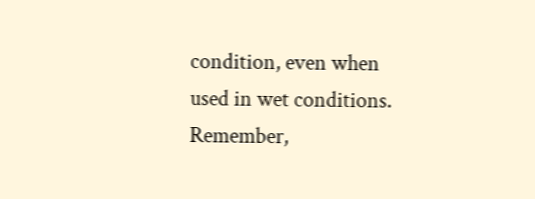condition, even when used in wet conditions. Remember,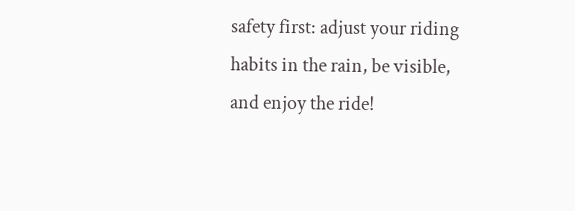safety first: adjust your riding habits in the rain, be visible, and enjoy the ride!